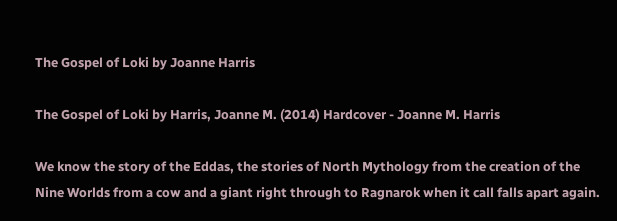The Gospel of Loki by Joanne Harris

The Gospel of Loki by Harris, Joanne M. (2014) Hardcover - Joanne M. Harris

We know the story of the Eddas, the stories of North Mythology from the creation of the Nine Worlds from a cow and a giant right through to Ragnarok when it call falls apart again.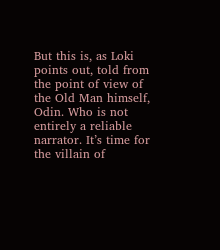But this is, as Loki points out, told from the point of view of the Old Man himself, Odin. Who is not entirely a reliable narrator. It’s time for the villain of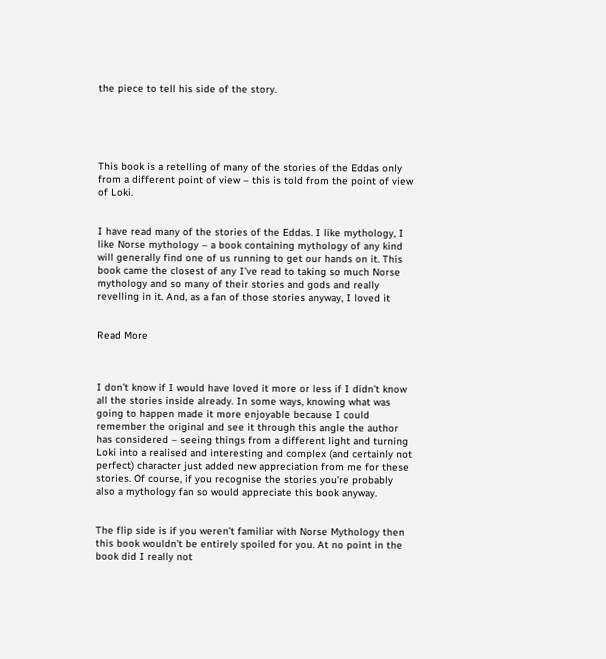the piece to tell his side of the story.





This book is a retelling of many of the stories of the Eddas only from a different point of view – this is told from the point of view of Loki.


I have read many of the stories of the Eddas. I like mythology, I like Norse mythology – a book containing mythology of any kind will generally find one of us running to get our hands on it. This book came the closest of any I’ve read to taking so much Norse mythology and so many of their stories and gods and really revelling in it. And, as a fan of those stories anyway, I loved it


Read More



I don’t know if I would have loved it more or less if I didn’t know all the stories inside already. In some ways, knowing what was going to happen made it more enjoyable because I could remember the original and see it through this angle the author has considered – seeing things from a different light and turning Loki into a realised and interesting and complex (and certainly not perfect) character just added new appreciation from me for these stories. Of course, if you recognise the stories you’re probably also a mythology fan so would appreciate this book anyway.


The flip side is if you weren’t familiar with Norse Mythology then this book wouldn’t be entirely spoiled for you. At no point in the book did I really not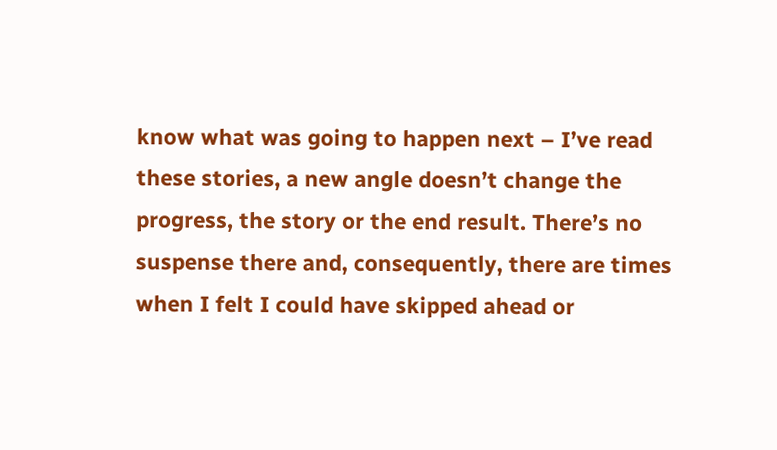know what was going to happen next – I’ve read these stories, a new angle doesn’t change the progress, the story or the end result. There’s no suspense there and, consequently, there are times when I felt I could have skipped ahead or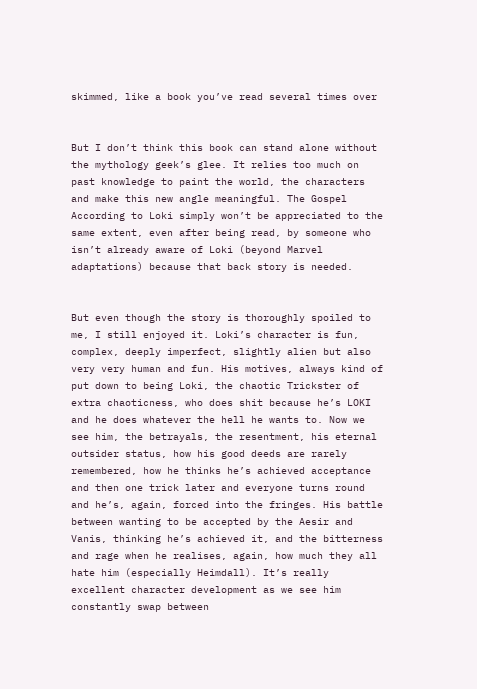skimmed, like a book you’ve read several times over


But I don’t think this book can stand alone without the mythology geek’s glee. It relies too much on past knowledge to paint the world, the characters and make this new angle meaningful. The Gospel According to Loki simply won’t be appreciated to the same extent, even after being read, by someone who isn’t already aware of Loki (beyond Marvel adaptations) because that back story is needed.


But even though the story is thoroughly spoiled to me, I still enjoyed it. Loki’s character is fun, complex, deeply imperfect, slightly alien but also very very human and fun. His motives, always kind of put down to being Loki, the chaotic Trickster of extra chaoticness, who does shit because he’s LOKI and he does whatever the hell he wants to. Now we see him, the betrayals, the resentment, his eternal outsider status, how his good deeds are rarely remembered, how he thinks he’s achieved acceptance and then one trick later and everyone turns round and he’s, again, forced into the fringes. His battle between wanting to be accepted by the Aesir and Vanis, thinking he’s achieved it, and the bitterness and rage when he realises, again, how much they all hate him (especially Heimdall). It’s really excellent character development as we see him constantly swap between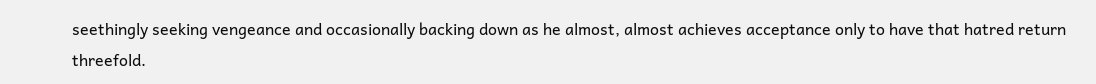seethingly seeking vengeance and occasionally backing down as he almost, almost achieves acceptance only to have that hatred return threefold.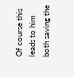Of course this leads to him both saving the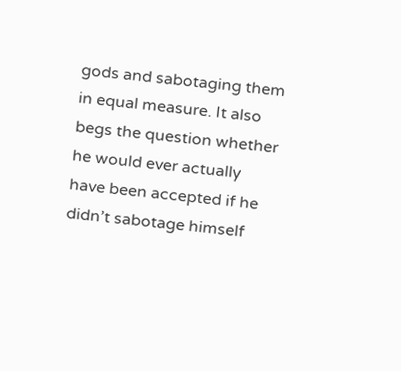gods and sabotaging them in equal measure. It also begs the question whether he would ever actually have been accepted if he didn’t sabotage himself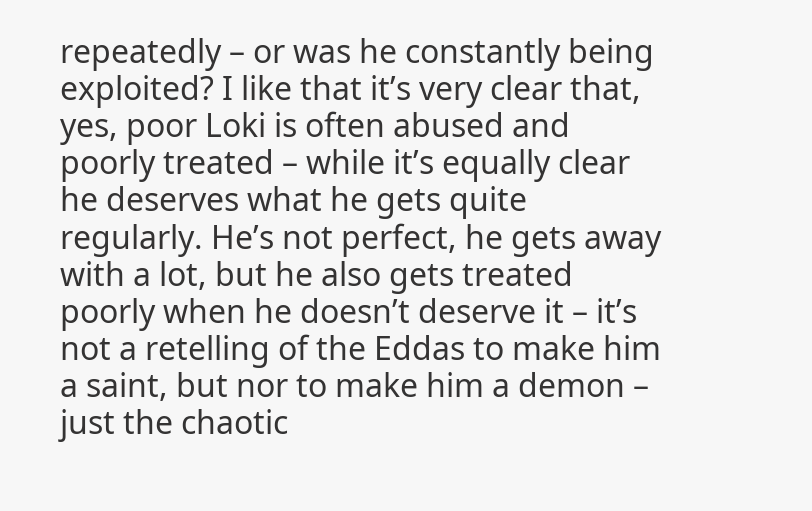repeatedly – or was he constantly being exploited? I like that it’s very clear that, yes, poor Loki is often abused and poorly treated – while it’s equally clear he deserves what he gets quite regularly. He’s not perfect, he gets away with a lot, but he also gets treated poorly when he doesn’t deserve it – it’s not a retelling of the Eddas to make him a saint, but nor to make him a demon – just the chaotic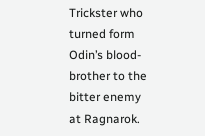Trickster who turned form Odin’s blood-brother to the bitter enemy at Ragnarok.